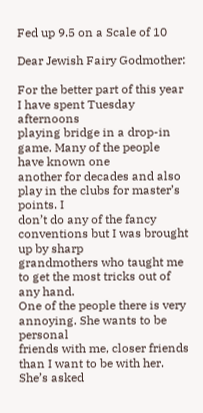Fed up 9.5 on a Scale of 10

Dear Jewish Fairy Godmother:

For the better part of this year I have spent Tuesday afternoons
playing bridge in a drop-in game. Many of the people have known one
another for decades and also play in the clubs for master’s points. I
don’t do any of the fancy conventions but I was brought up by sharp
grandmothers who taught me to get the most tricks out of any hand.
One of the people there is very annoying. She wants to be personal
friends with me, closer friends than I want to be with her. She’s asked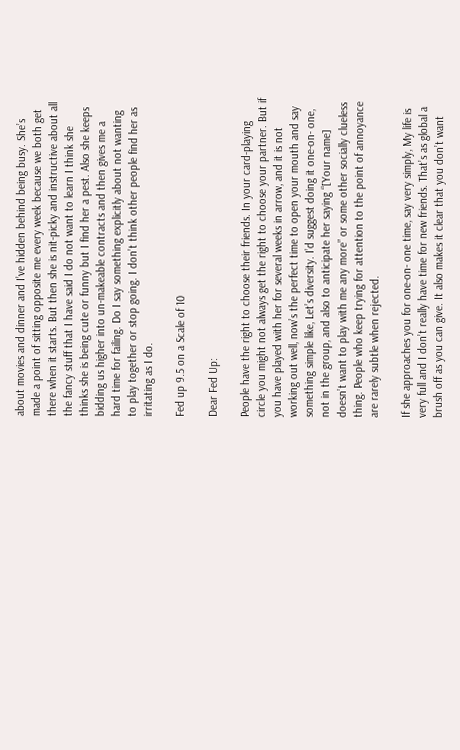about movies and dinner and I’ve hidden behind being busy. She’s
made a point of sitting opposite me every week because we both get
there when it starts. But then she is nit-picky and instructive about all
the fancy stuff that I have said I do not want to learn I think she
thinks she is being cute or funny but I find her a pest. Also she keeps
bidding us higher into un-makeable contracts and then gives me a
hard time for failing. Do I say something explicitly about not wanting
to play together or stop going. I don’t think other people find her as
irritating as I do.

Fed up 9.5 on a Scale of 10

Dear Fed Up:

People have the right to choose their friends. In your card-playing
circle you might not always get the right to choose your partner. But if
you have played with her for several weeks in arrow, and it is not
working out well, now’s the perfect time to open your mouth and say
something simple like, Let’s diversity. I’d suggest doing it one-on- one,
not in the group, and also to anticipate her saying “[Your name]
doesn’t want to play with me any more” or some other socially clueless
thing. People who keep trying for attention to the point of annoyance
are rarely subtle when rejected.

If she approaches you for one-on- one time, say very simply, My life is
very full and I don’t really have time for new friends. That’s as global a
brush off as you can give. It also makes it clear that you don’t want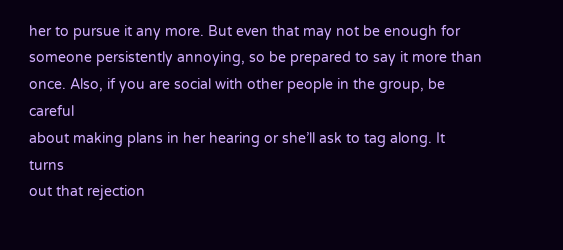her to pursue it any more. But even that may not be enough for
someone persistently annoying, so be prepared to say it more than
once. Also, if you are social with other people in the group, be careful
about making plans in her hearing or she’ll ask to tag along. It turns
out that rejection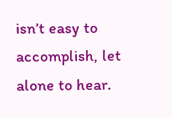isn’t easy to accomplish, let alone to hear.